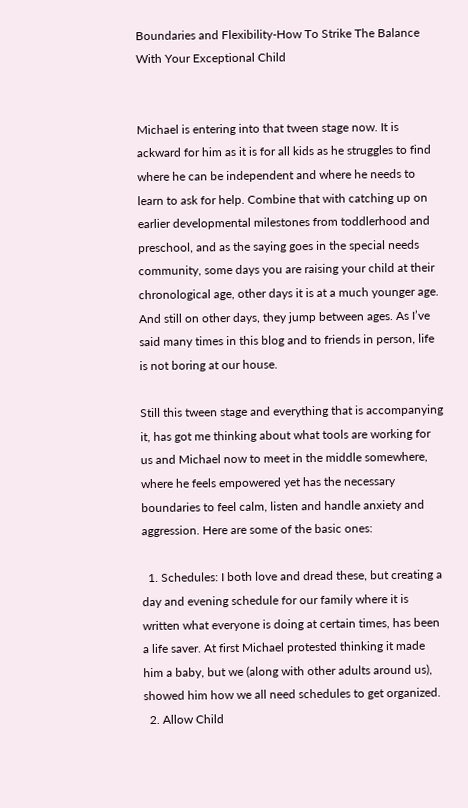Boundaries and Flexibility-How To Strike The Balance With Your Exceptional Child


Michael is entering into that tween stage now. It is ackward for him as it is for all kids as he struggles to find where he can be independent and where he needs to learn to ask for help. Combine that with catching up on earlier developmental milestones from toddlerhood and preschool, and as the saying goes in the special needs community, some days you are raising your child at their chronological age, other days it is at a much younger age. And still on other days, they jump between ages. As I’ve said many times in this blog and to friends in person, life is not boring at our house.

Still this tween stage and everything that is accompanying it, has got me thinking about what tools are working for us and Michael now to meet in the middle somewhere, where he feels empowered yet has the necessary boundaries to feel calm, listen and handle anxiety and aggression. Here are some of the basic ones:

  1. Schedules: I both love and dread these, but creating a day and evening schedule for our family where it is written what everyone is doing at certain times, has been a life saver. At first Michael protested thinking it made him a baby, but we (along with other adults around us), showed him how we all need schedules to get organized.
  2. Allow Child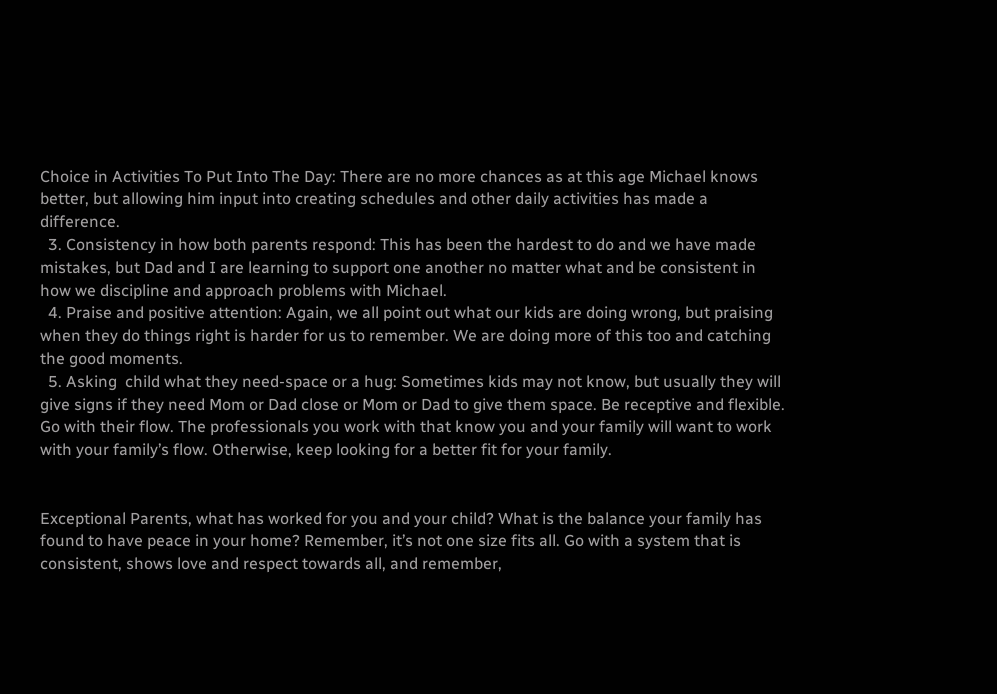Choice in Activities To Put Into The Day: There are no more chances as at this age Michael knows better, but allowing him input into creating schedules and other daily activities has made a difference.
  3. Consistency in how both parents respond: This has been the hardest to do and we have made mistakes, but Dad and I are learning to support one another no matter what and be consistent in how we discipline and approach problems with Michael.
  4. Praise and positive attention: Again, we all point out what our kids are doing wrong, but praising when they do things right is harder for us to remember. We are doing more of this too and catching the good moments.
  5. Asking  child what they need-space or a hug: Sometimes kids may not know, but usually they will give signs if they need Mom or Dad close or Mom or Dad to give them space. Be receptive and flexible. Go with their flow. The professionals you work with that know you and your family will want to work with your family’s flow. Otherwise, keep looking for a better fit for your family.


Exceptional Parents, what has worked for you and your child? What is the balance your family has found to have peace in your home? Remember, it’s not one size fits all. Go with a system that is consistent, shows love and respect towards all, and remember,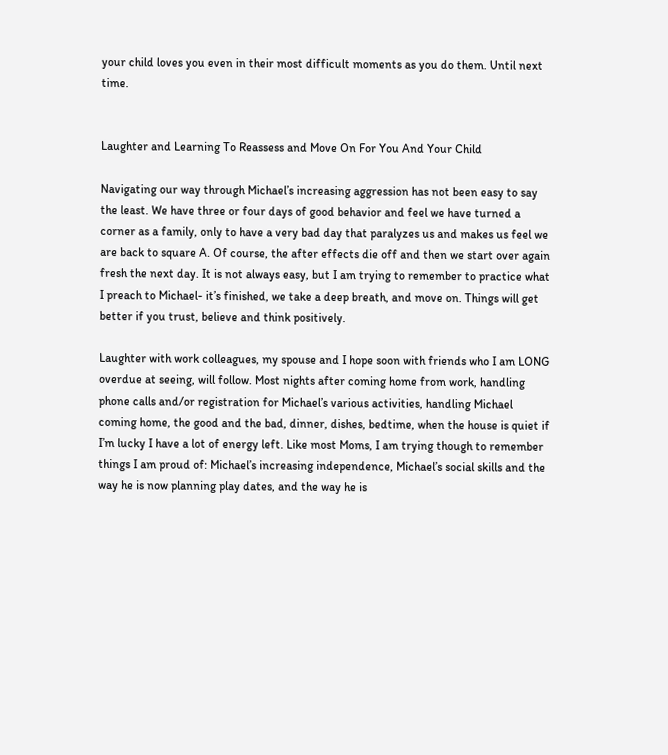your child loves you even in their most difficult moments as you do them. Until next time.


Laughter and Learning To Reassess and Move On For You And Your Child

Navigating our way through Michael’s increasing aggression has not been easy to say the least. We have three or four days of good behavior and feel we have turned a corner as a family, only to have a very bad day that paralyzes us and makes us feel we are back to square A. Of course, the after effects die off and then we start over again fresh the next day. It is not always easy, but I am trying to remember to practice what I preach to Michael- it’s finished, we take a deep breath, and move on. Things will get better if you trust, believe and think positively.

Laughter with work colleagues, my spouse and I hope soon with friends who I am LONG overdue at seeing, will follow. Most nights after coming home from work, handling phone calls and/or registration for Michael’s various activities, handling Michael coming home, the good and the bad, dinner, dishes, bedtime, when the house is quiet if I’m lucky I have a lot of energy left. Like most Moms, I am trying though to remember things I am proud of: Michael’s increasing independence, Michael’s social skills and the way he is now planning play dates, and the way he is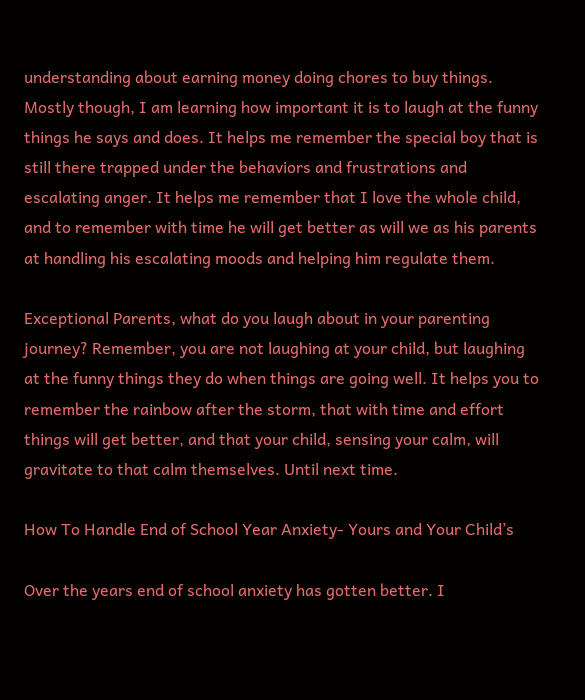understanding about earning money doing chores to buy things. Mostly though, I am learning how important it is to laugh at the funny things he says and does. It helps me remember the special boy that is still there trapped under the behaviors and frustrations and escalating anger. It helps me remember that I love the whole child, and to remember with time he will get better as will we as his parents at handling his escalating moods and helping him regulate them.

Exceptional Parents, what do you laugh about in your parenting journey? Remember, you are not laughing at your child, but laughing at the funny things they do when things are going well. It helps you to remember the rainbow after the storm, that with time and effort things will get better, and that your child, sensing your calm, will gravitate to that calm themselves. Until next time.

How To Handle End of School Year Anxiety- Yours and Your Child’s

Over the years end of school anxiety has gotten better. I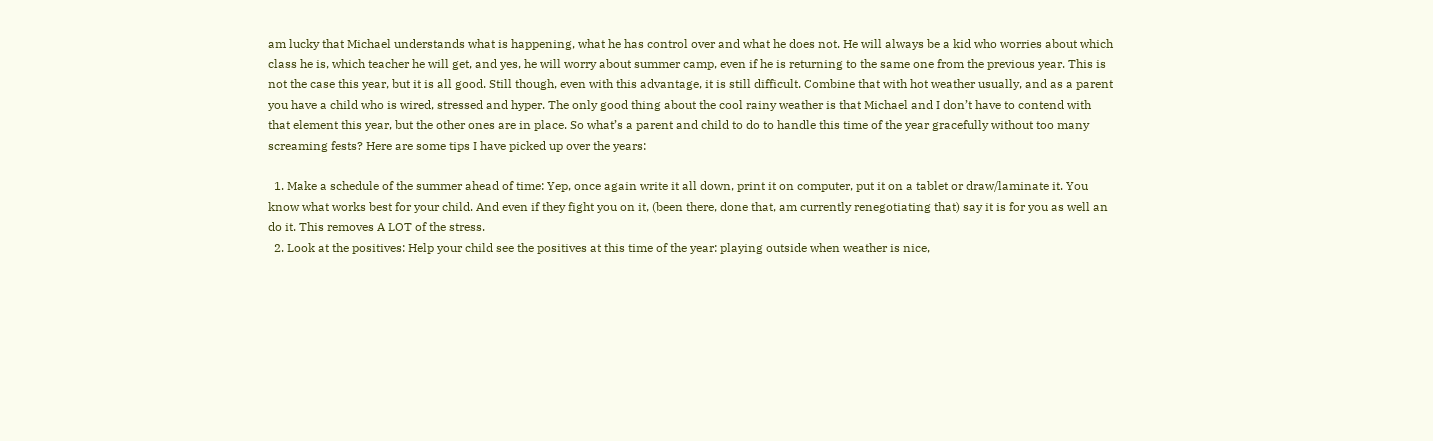am lucky that Michael understands what is happening, what he has control over and what he does not. He will always be a kid who worries about which class he is, which teacher he will get, and yes, he will worry about summer camp, even if he is returning to the same one from the previous year. This is not the case this year, but it is all good. Still though, even with this advantage, it is still difficult. Combine that with hot weather usually, and as a parent you have a child who is wired, stressed and hyper. The only good thing about the cool rainy weather is that Michael and I don’t have to contend with that element this year, but the other ones are in place. So what’s a parent and child to do to handle this time of the year gracefully without too many screaming fests? Here are some tips I have picked up over the years:

  1. Make a schedule of the summer ahead of time: Yep, once again write it all down, print it on computer, put it on a tablet or draw/laminate it. You know what works best for your child. And even if they fight you on it, (been there, done that, am currently renegotiating that) say it is for you as well an do it. This removes A LOT of the stress.
  2. Look at the positives: Help your child see the positives at this time of the year: playing outside when weather is nice,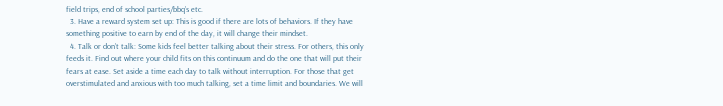field trips, end of school parties/bbq’s etc.
  3. Have a reward system set up: This is good if there are lots of behaviors. If they have something positive to earn by end of the day, it will change their mindset.
  4. Talk or don’t talk: Some kids feel better talking about their stress. For others, this only feeds it. Find out where your child fits on this continuum and do the one that will put their fears at ease. Set aside a time each day to talk without interruption. For those that get overstimulated and anxious with too much talking, set a time limit and boundaries. We will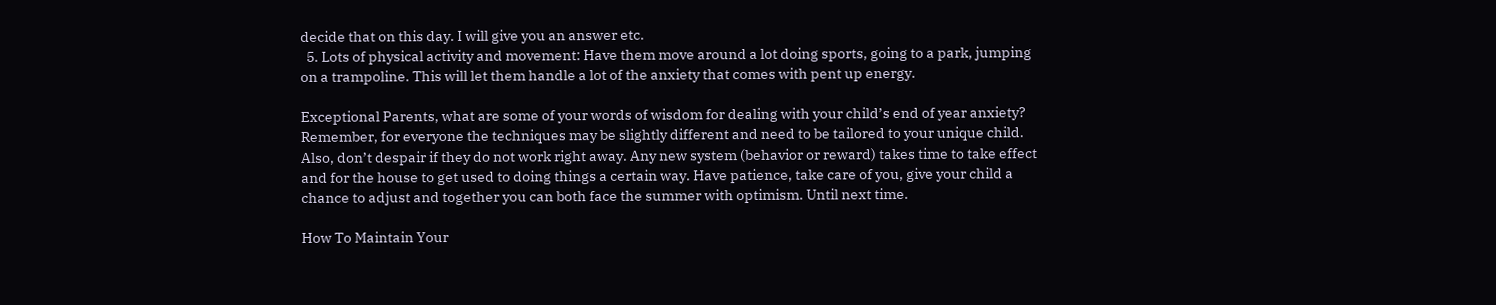decide that on this day. I will give you an answer etc.
  5. Lots of physical activity and movement: Have them move around a lot doing sports, going to a park, jumping on a trampoline. This will let them handle a lot of the anxiety that comes with pent up energy.

Exceptional Parents, what are some of your words of wisdom for dealing with your child’s end of year anxiety? Remember, for everyone the techniques may be slightly different and need to be tailored to your unique child. Also, don’t despair if they do not work right away. Any new system (behavior or reward) takes time to take effect and for the house to get used to doing things a certain way. Have patience, take care of you, give your child a chance to adjust and together you can both face the summer with optimism. Until next time.

How To Maintain Your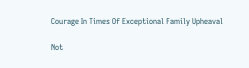Courage In Times Of Exceptional Family Upheaval

Not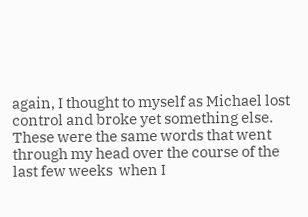again, I thought to myself as Michael lost control and broke yet something else. These were the same words that went through my head over the course of the last few weeks  when I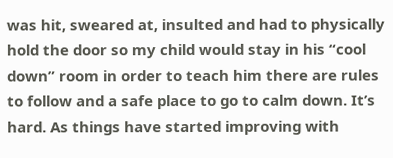was hit, sweared at, insulted and had to physically hold the door so my child would stay in his “cool down” room in order to teach him there are rules to follow and a safe place to go to calm down. It’s hard. As things have started improving with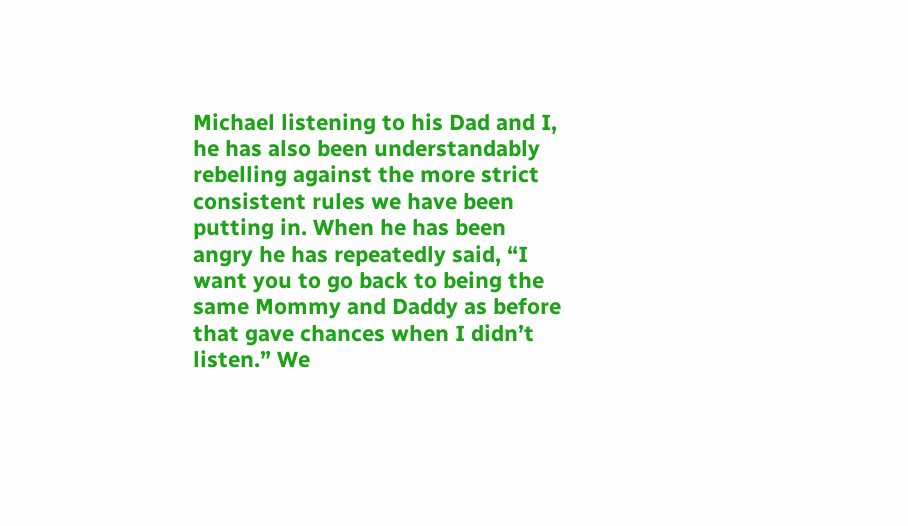Michael listening to his Dad and I, he has also been understandably rebelling against the more strict consistent rules we have been putting in. When he has been angry he has repeatedly said, “I want you to go back to being the same Mommy and Daddy as before that gave chances when I didn’t listen.” We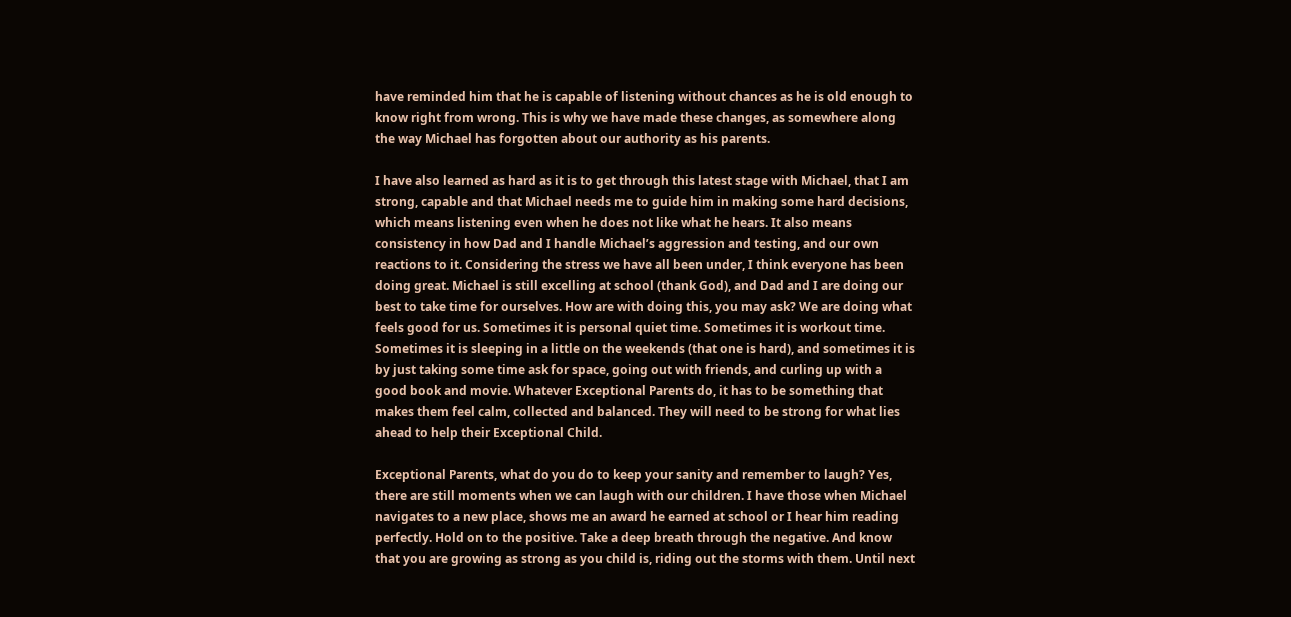have reminded him that he is capable of listening without chances as he is old enough to know right from wrong. This is why we have made these changes, as somewhere along the way Michael has forgotten about our authority as his parents.

I have also learned as hard as it is to get through this latest stage with Michael, that I am strong, capable and that Michael needs me to guide him in making some hard decisions, which means listening even when he does not like what he hears. It also means consistency in how Dad and I handle Michael’s aggression and testing, and our own reactions to it. Considering the stress we have all been under, I think everyone has been doing great. Michael is still excelling at school (thank God), and Dad and I are doing our best to take time for ourselves. How are with doing this, you may ask? We are doing what feels good for us. Sometimes it is personal quiet time. Sometimes it is workout time. Sometimes it is sleeping in a little on the weekends (that one is hard), and sometimes it is by just taking some time ask for space, going out with friends, and curling up with a good book and movie. Whatever Exceptional Parents do, it has to be something that makes them feel calm, collected and balanced. They will need to be strong for what lies ahead to help their Exceptional Child.

Exceptional Parents, what do you do to keep your sanity and remember to laugh? Yes, there are still moments when we can laugh with our children. I have those when Michael navigates to a new place, shows me an award he earned at school or I hear him reading perfectly. Hold on to the positive. Take a deep breath through the negative. And know that you are growing as strong as you child is, riding out the storms with them. Until next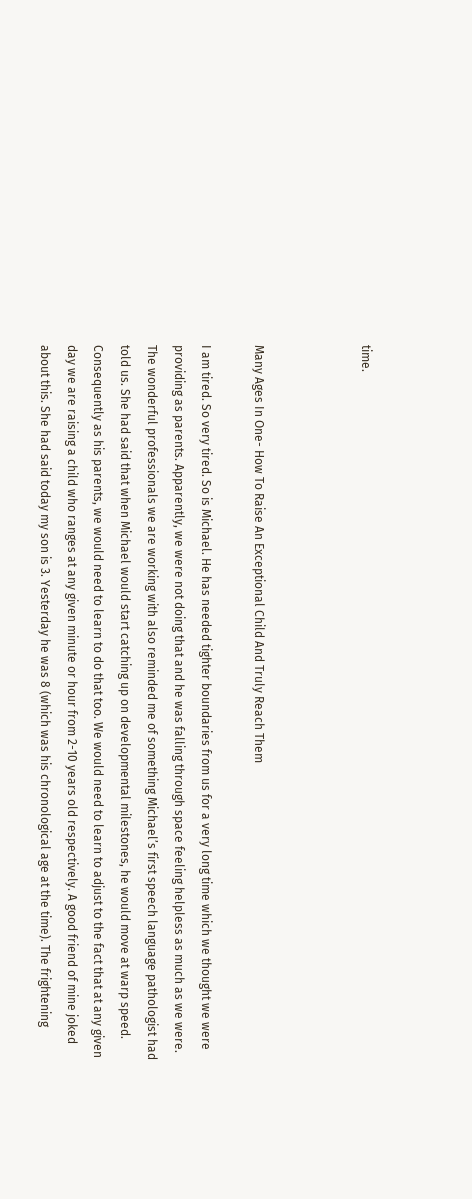time.



Many Ages In One- How To Raise An Exceptional Child And Truly Reach Them

I am tired. So very tired. So is Michael. He has needed tighter boundaries from us for a very long time which we thought we were providing as parents. Apparently, we were not doing that and he was falling through space feeling helpless as much as we were. The wonderful professionals we are working with also reminded me of something Michael’s first speech language pathologist had told us. She had said that when Michael would start catching up on developmental milestones, he would move at warp speed. Consequently as his parents, we would need to learn to do that too. We would need to learn to adjust to the fact that at any given day we are raising a child who ranges at any given minute or hour from 2-10 years old respectively. A good friend of mine joked about this. She had said today my son is 3. Yesterday he was 8 (which was his chronological age at the time). The frightening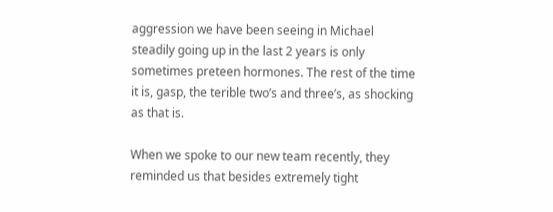aggression we have been seeing in Michael steadily going up in the last 2 years is only sometimes preteen hormones. The rest of the time it is, gasp, the terible two’s and three’s, as shocking as that is.

When we spoke to our new team recently, they reminded us that besides extremely tight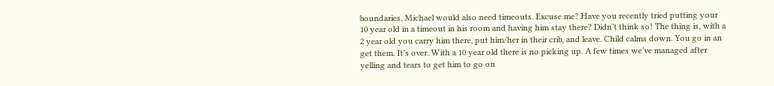boundaries, Michael would also need timeouts. Excuse me? Have you recently tried putting your 10 year old in a timeout in his room and having him stay there? Didn’t think so! The thing is, with a 2 year old you carry him there, put him/her in their crib, and leave. Child calms down. You go in an get them. It’s over. With a 10 year old there is no picking up. A few times we’ve managed after yelling and tears to get him to go on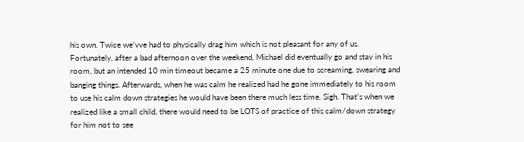his own. Twice we’vve had to physically drag him which is not pleasant for any of us. Fortunately, after a bad afternoon over the weekend, Michael did eventually go and stay in his room, but an intended 10 min timeout became a 25 minute one due to screaming, swearing and banging things. Afterwards, when he was calm he realized had he gone immediately to his room to use his calm down strategies he would have been there much less time. Sigh. That’s when we realized like a small child, there would need to be LOTS of practice of this calm/down strategy for him not to see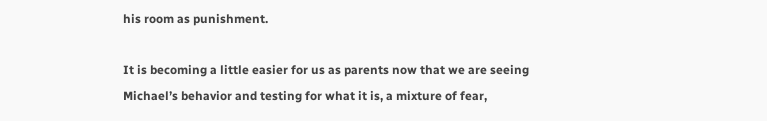his room as punishment.

It is becoming a little easier for us as parents now that we are seeing Michael’s behavior and testing for what it is, a mixture of fear,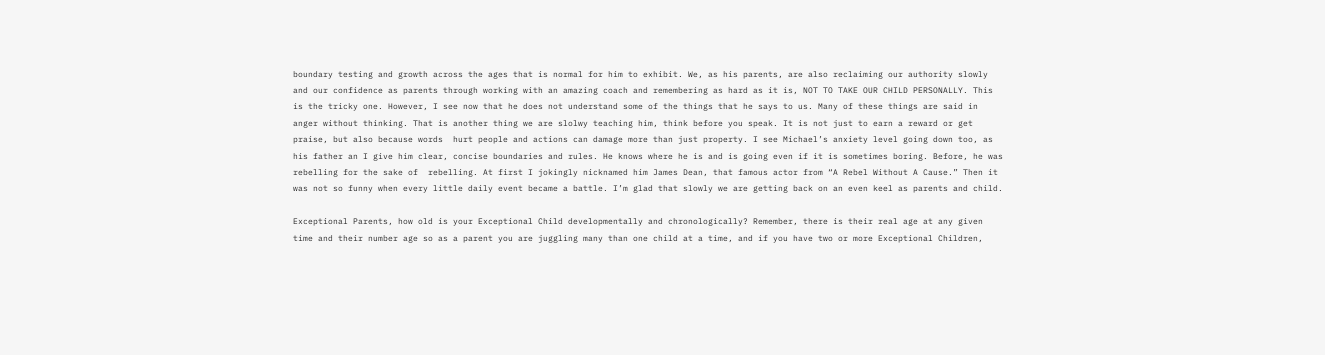boundary testing and growth across the ages that is normal for him to exhibit. We, as his parents, are also reclaiming our authority slowly and our confidence as parents through working with an amazing coach and remembering as hard as it is, NOT TO TAKE OUR CHILD PERSONALLY. This is the tricky one. However, I see now that he does not understand some of the things that he says to us. Many of these things are said in anger without thinking. That is another thing we are slolwy teaching him, think before you speak. It is not just to earn a reward or get praise, but also because words  hurt people and actions can damage more than just property. I see Michael’s anxiety level going down too, as his father an I give him clear, concise boundaries and rules. He knows where he is and is going even if it is sometimes boring. Before, he was rebelling for the sake of  rebelling. At first I jokingly nicknamed him James Dean, that famous actor from “A Rebel Without A Cause.” Then it was not so funny when every little daily event became a battle. I’m glad that slowly we are getting back on an even keel as parents and child.

Exceptional Parents, how old is your Exceptional Child developmentally and chronologically? Remember, there is their real age at any given time and their number age so as a parent you are juggling many than one child at a time, and if you have two or more Exceptional Children,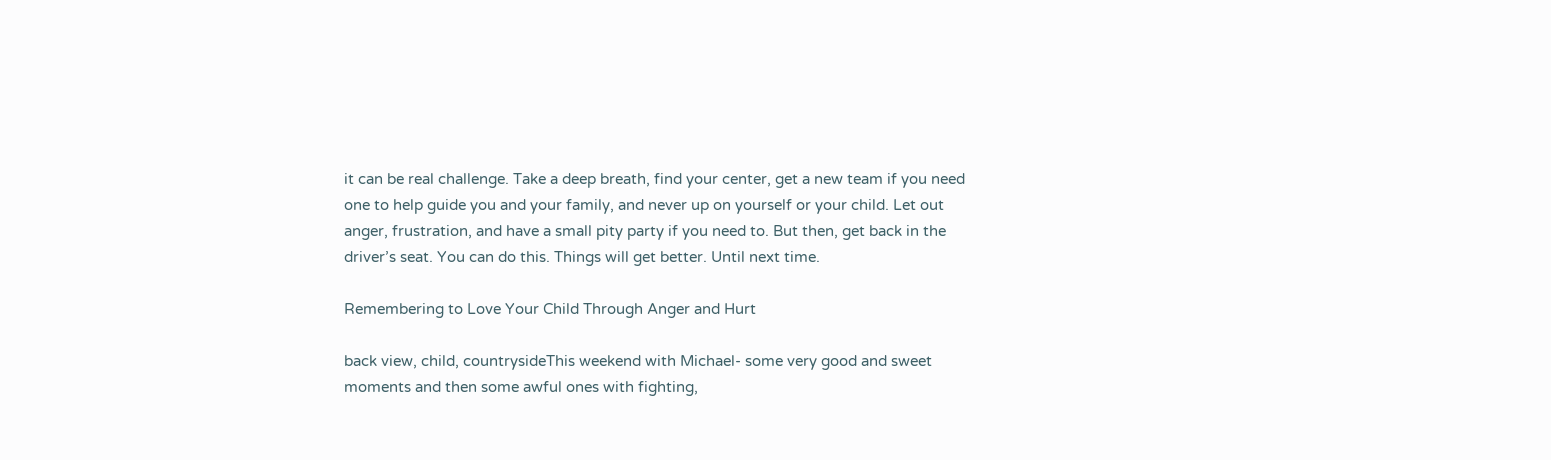it can be real challenge. Take a deep breath, find your center, get a new team if you need one to help guide you and your family, and never up on yourself or your child. Let out anger, frustration, and have a small pity party if you need to. But then, get back in the driver’s seat. You can do this. Things will get better. Until next time.

Remembering to Love Your Child Through Anger and Hurt

back view, child, countrysideThis weekend with Michael- some very good and sweet moments and then some awful ones with fighting,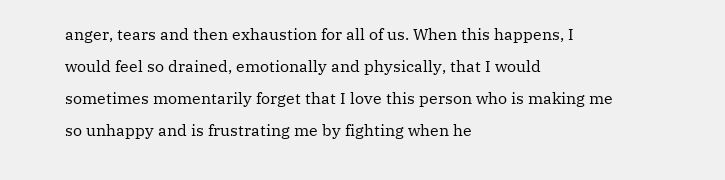anger, tears and then exhaustion for all of us. When this happens, I would feel so drained, emotionally and physically, that I would sometimes momentarily forget that I love this person who is making me so unhappy and is frustrating me by fighting when he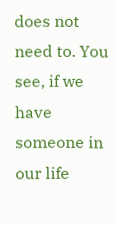does not need to. You see, if we have someone in our life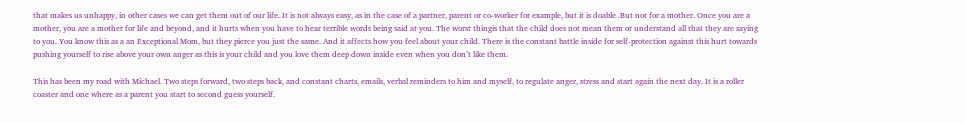that makes us unhappy, in other cases we can get them out of our life. It is not always easy, as in the case of a partner, parent or co-worker for example, but it is doable .But not for a mother. Once you are a mother, you are a mother for life and beyond, and it hurts when you have to hear terrible words being said at you. The worst thingis that the child does not mean them or understand all that they are saying to you. You know this as a an Exceptional Mom, but they pierce you just the same. And it affects how you feel about your child. There is the constant battle inside for self-protection against this hurt towards pushing yourself to rise above your own anger as this is your child and you love them deep down inside even when you don’t like them.

This has been my road with Michael. Two steps forward, two steps back, and constant charts, emails, verbal reminders to him and myself, to regulate anger, stress and start again the next day. It is a roller coaster and one where as a parent you start to second guess yourself.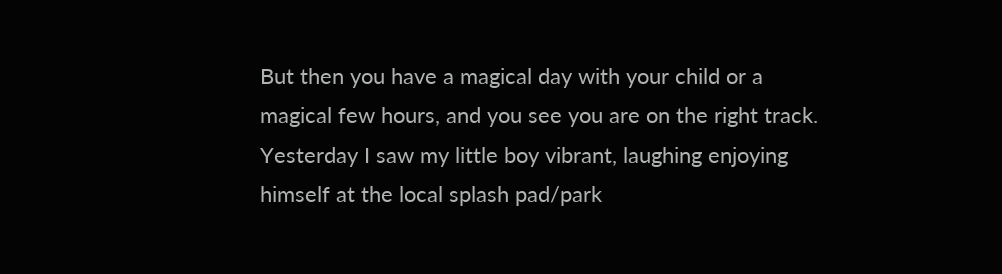But then you have a magical day with your child or a magical few hours, and you see you are on the right track. Yesterday I saw my little boy vibrant, laughing enjoying himself at the local splash pad/park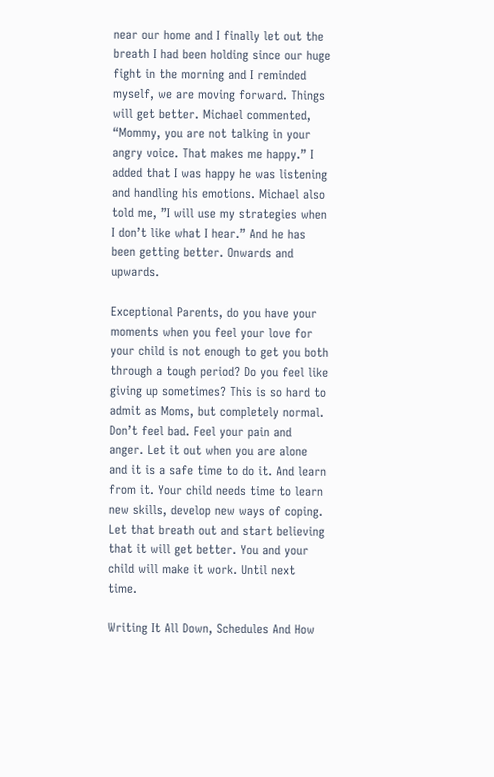near our home and I finally let out the breath I had been holding since our huge fight in the morning and I reminded myself, we are moving forward. Things will get better. Michael commented, “Mommy, you are not talking in your angry voice. That makes me happy.” I added that I was happy he was listening and handling his emotions. Michael also told me, ”I will use my strategies when I don’t like what I hear.” And he has been getting better. Onwards and upwards.

Exceptional Parents, do you have your moments when you feel your love for your child is not enough to get you both through a tough period? Do you feel like giving up sometimes? This is so hard to admit as Moms, but completely normal. Don’t feel bad. Feel your pain and anger. Let it out when you are alone and it is a safe time to do it. And learn from it. Your child needs time to learn new skills, develop new ways of coping. Let that breath out and start believing that it will get better. You and your child will make it work. Until next time.

Writing It All Down, Schedules And How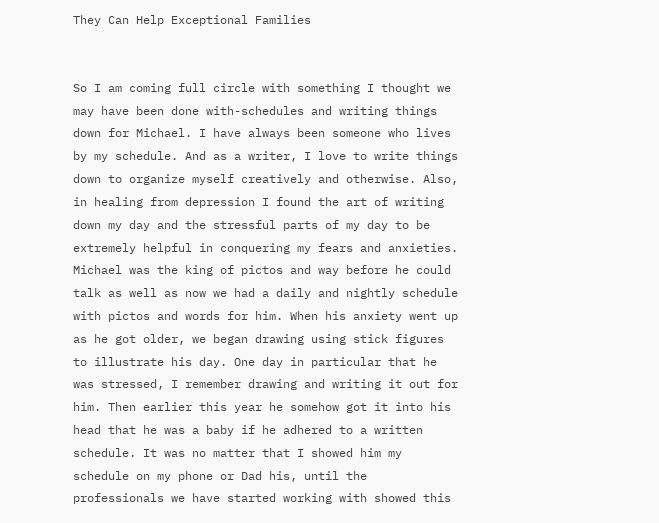They Can Help Exceptional Families


So I am coming full circle with something I thought we may have been done with-schedules and writing things down for Michael. I have always been someone who lives by my schedule. And as a writer, I love to write things down to organize myself creatively and otherwise. Also, in healing from depression I found the art of writing down my day and the stressful parts of my day to be extremely helpful in conquering my fears and anxieties. Michael was the king of pictos and way before he could talk as well as now we had a daily and nightly schedule with pictos and words for him. When his anxiety went up as he got older, we began drawing using stick figures to illustrate his day. One day in particular that he was stressed, I remember drawing and writing it out for him. Then earlier this year he somehow got it into his head that he was a baby if he adhered to a written schedule. It was no matter that I showed him my schedule on my phone or Dad his, until the professionals we have started working with showed this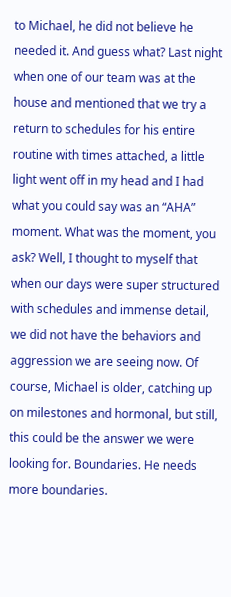to Michael, he did not believe he needed it. And guess what? Last night when one of our team was at the house and mentioned that we try a return to schedules for his entire routine with times attached, a little light went off in my head and I had what you could say was an “AHA” moment. What was the moment, you ask? Well, I thought to myself that when our days were super structured with schedules and immense detail, we did not have the behaviors and aggression we are seeing now. Of course, Michael is older, catching up on milestones and hormonal, but still, this could be the answer we were looking for. Boundaries. He needs more boundaries.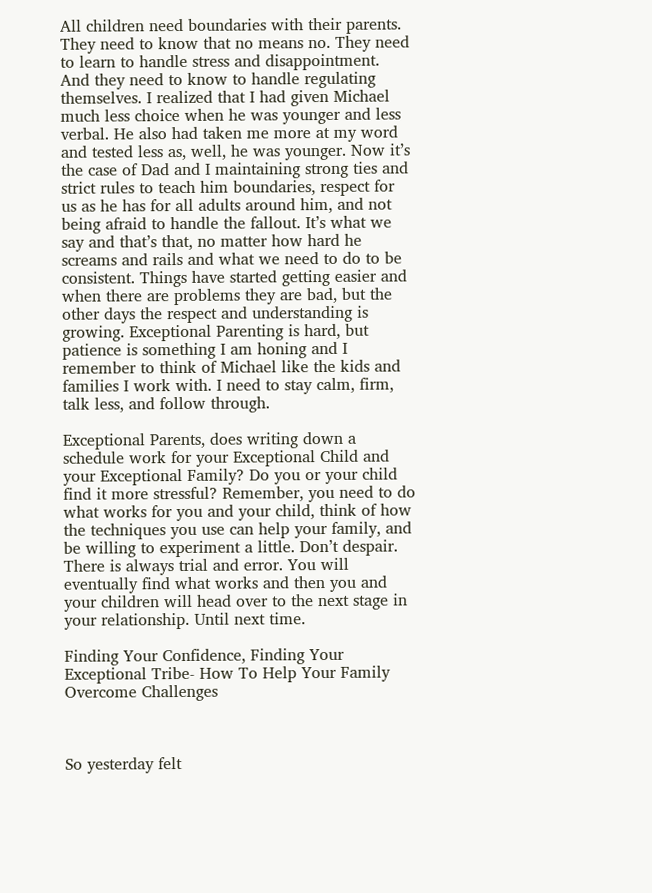All children need boundaries with their parents. They need to know that no means no. They need to learn to handle stress and disappointment. And they need to know to handle regulating themselves. I realized that I had given Michael much less choice when he was younger and less verbal. He also had taken me more at my word and tested less as, well, he was younger. Now it’s the case of Dad and I maintaining strong ties and strict rules to teach him boundaries, respect for us as he has for all adults around him, and not being afraid to handle the fallout. It’s what we say and that’s that, no matter how hard he screams and rails and what we need to do to be consistent. Things have started getting easier and when there are problems they are bad, but the other days the respect and understanding is growing. Exceptional Parenting is hard, but patience is something I am honing and I remember to think of Michael like the kids and families I work with. I need to stay calm, firm, talk less, and follow through.

Exceptional Parents, does writing down a schedule work for your Exceptional Child and your Exceptional Family? Do you or your child find it more stressful? Remember, you need to do what works for you and your child, think of how the techniques you use can help your family, and be willing to experiment a little. Don’t despair. There is always trial and error. You will eventually find what works and then you and your children will head over to the next stage in your relationship. Until next time.

Finding Your Confidence, Finding Your Exceptional Tribe- How To Help Your Family Overcome Challenges



So yesterday felt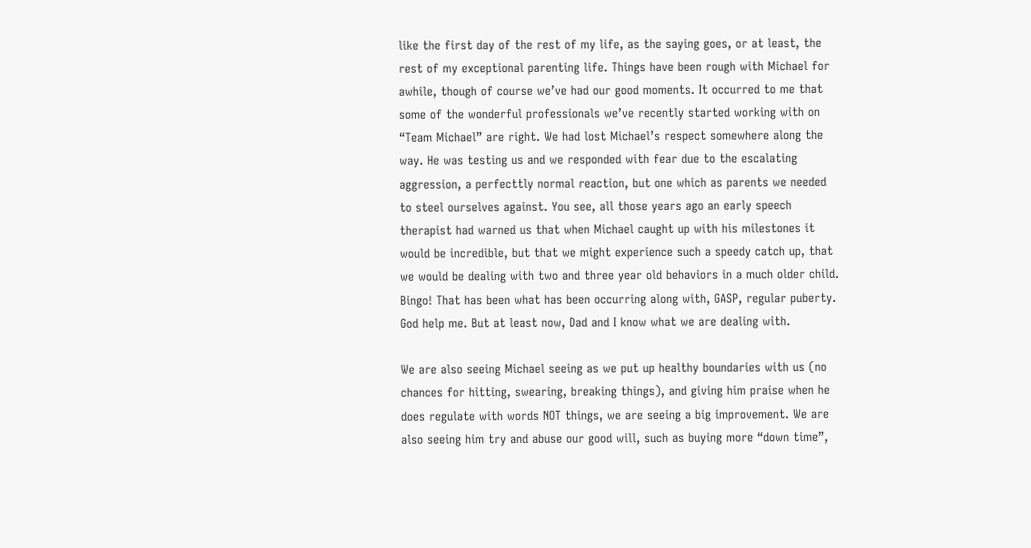like the first day of the rest of my life, as the saying goes, or at least, the rest of my exceptional parenting life. Things have been rough with Michael for awhile, though of course we’ve had our good moments. It occurred to me that some of the wonderful professionals we’ve recently started working with on “Team Michael” are right. We had lost Michael’s respect somewhere along the way. He was testing us and we responded with fear due to the escalating aggression, a perfecttly normal reaction, but one which as parents we needed to steel ourselves against. You see, all those years ago an early speech  therapist had warned us that when Michael caught up with his milestones it would be incredible, but that we might experience such a speedy catch up, that we would be dealing with two and three year old behaviors in a much older child. Bingo! That has been what has been occurring along with, GASP, regular puberty. God help me. But at least now, Dad and I know what we are dealing with.

We are also seeing Michael seeing as we put up healthy boundaries with us (no chances for hitting, swearing, breaking things), and giving him praise when he does regulate with words NOT things, we are seeing a big improvement. We are also seeing him try and abuse our good will, such as buying more “down time”,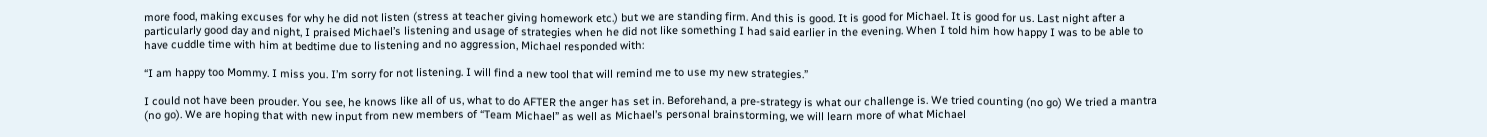more food, making excuses for why he did not listen (stress at teacher giving homework etc.) but we are standing firm. And this is good. It is good for Michael. It is good for us. Last night after a particularly good day and night, I praised Michael’s listening and usage of strategies when he did not like something I had said earlier in the evening. When I told him how happy I was to be able to have cuddle time with him at bedtime due to listening and no aggression, Michael responded with:

“I am happy too Mommy. I miss you. I’m sorry for not listening. I will find a new tool that will remind me to use my new strategies.”

I could not have been prouder. You see, he knows like all of us, what to do AFTER the anger has set in. Beforehand, a pre-strategy is what our challenge is. We tried counting (no go) We tried a mantra (no go). We are hoping that with new input from new members of “Team Michael” as well as Michael’s personal brainstorming, we will learn more of what Michael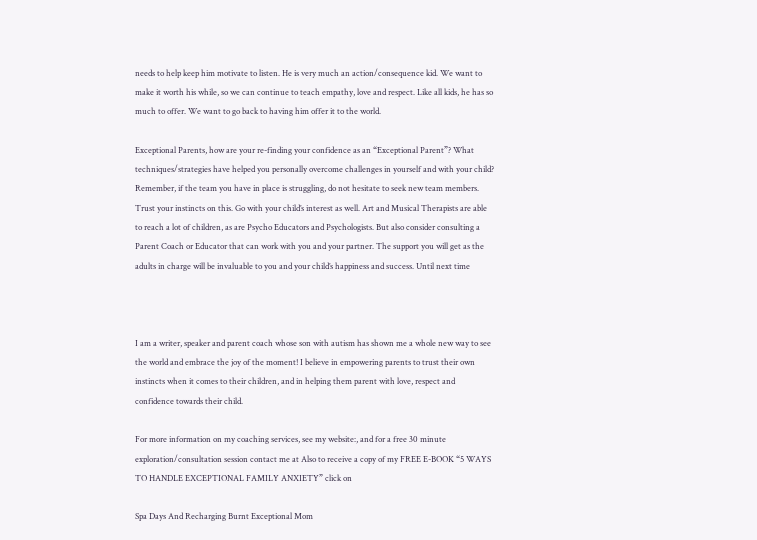needs to help keep him motivate to listen. He is very much an action/consequence kid. We want to make it worth his while, so we can continue to teach empathy, love and respect. Like all kids, he has so much to offer. We want to go back to having him offer it to the world.

Exceptional Parents, how are your re-finding your confidence as an “Exceptional Parent”? What techniques/strategies have helped you personally overcome challenges in yourself and with your child?  Remember, if the team you have in place is struggling, do not hesitate to seek new team members. Trust your instincts on this. Go with your child’s interest as well. Art and Musical Therapists are able to reach a lot of children, as are Psycho Educators and Psychologists. But also consider consulting a Parent Coach or Educator that can work with you and your partner. The support you will get as the adults in charge will be invaluable to you and your child’s happiness and success. Until next time



I am a writer, speaker and parent coach whose son with autism has shown me a whole new way to see the world and embrace the joy of the moment! I believe in empowering parents to trust their own instincts when it comes to their children, and in helping them parent with love, respect and confidence towards their child.

For more information on my coaching services, see my website:, and for a free 30 minute exploration/consultation session contact me at Also to receive a copy of my FREE E-BOOK “5 WAYS TO HANDLE EXCEPTIONAL FAMILY ANXIETY” click on

Spa Days And Recharging Burnt Exceptional Mom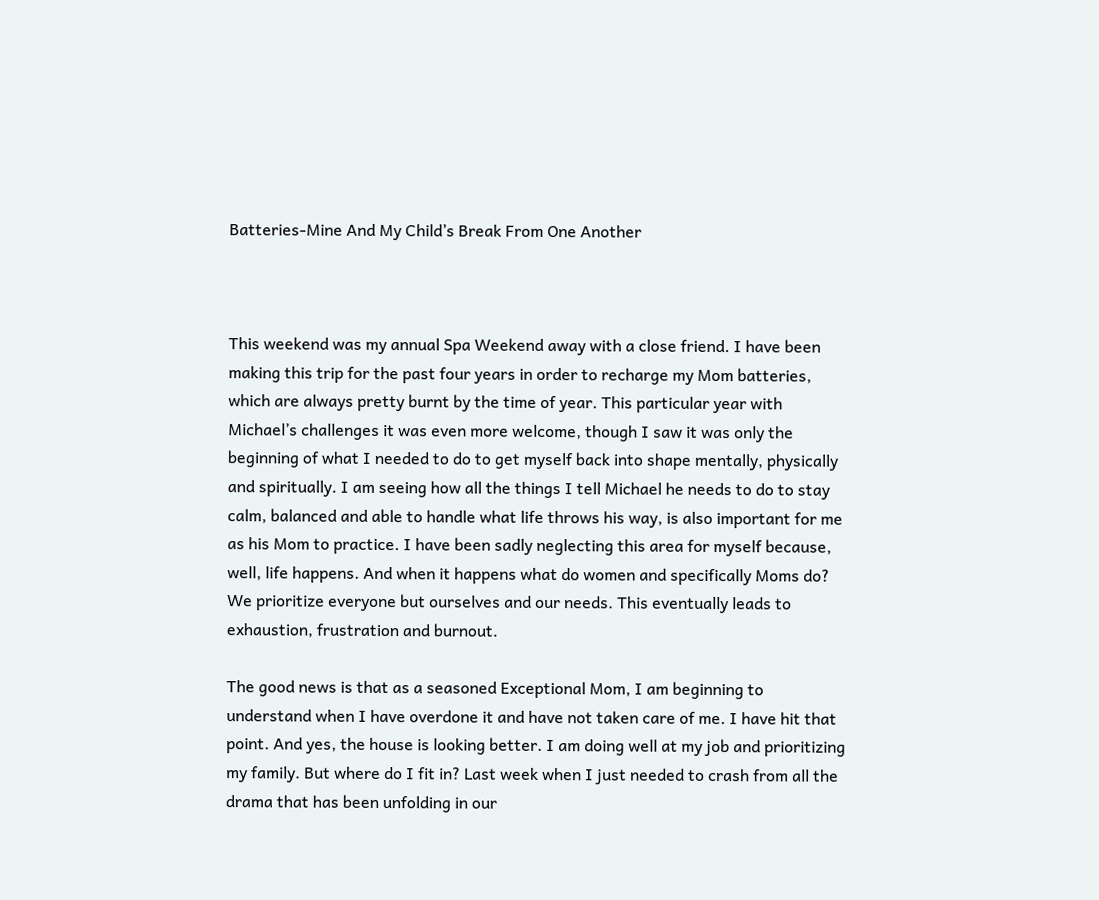Batteries-Mine And My Child’s Break From One Another



This weekend was my annual Spa Weekend away with a close friend. I have been making this trip for the past four years in order to recharge my Mom batteries, which are always pretty burnt by the time of year. This particular year with Michael’s challenges it was even more welcome, though I saw it was only the beginning of what I needed to do to get myself back into shape mentally, physically and spiritually. I am seeing how all the things I tell Michael he needs to do to stay calm, balanced and able to handle what life throws his way, is also important for me as his Mom to practice. I have been sadly neglecting this area for myself because, well, life happens. And when it happens what do women and specifically Moms do? We prioritize everyone but ourselves and our needs. This eventually leads to exhaustion, frustration and burnout.

The good news is that as a seasoned Exceptional Mom, I am beginning to understand when I have overdone it and have not taken care of me. I have hit that point. And yes, the house is looking better. I am doing well at my job and prioritizing my family. But where do I fit in? Last week when I just needed to crash from all the drama that has been unfolding in our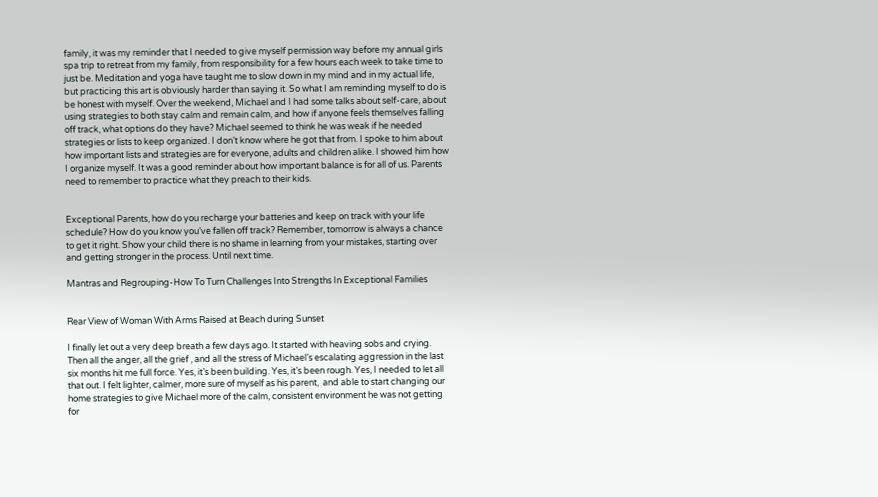family, it was my reminder that I needed to give myself permission way before my annual girls spa trip to retreat from my family, from responsibility for a few hours each week to take time to just be. Meditation and yoga have taught me to slow down in my mind and in my actual life, but practicing this art is obviously harder than saying it. So what I am reminding myself to do is be honest with myself. Over the weekend, Michael and I had some talks about self-care, about using strategies to both stay calm and remain calm, and how if anyone feels themselves falling off track, what options do they have? Michael seemed to think he was weak if he needed strategies or lists to keep organized. I don’t know where he got that from. I spoke to him about how important lists and strategies are for everyone, adults and children alike. I showed him how I organize myself. It was a good reminder about how important balance is for all of us. Parents need to remember to practice what they preach to their kids.


Exceptional Parents, how do you recharge your batteries and keep on track with your life schedule? How do you know you’ve fallen off track? Remember, tomorrow is always a chance to get it right. Show your child there is no shame in learning from your mistakes, starting over and getting stronger in the process. Until next time.

Mantras and Regrouping-How To Turn Challenges Into Strengths In Exceptional Families


Rear View of Woman With Arms Raised at Beach during Sunset

I finally let out a very deep breath a few days ago. It started with heaving sobs and crying. Then all the anger, all the grief , and all the stress of Michael’s escalating aggression in the last six months hit me full force. Yes, it’s been building. Yes, it’s been rough. Yes, I needed to let all that out. I felt lighter, calmer, more sure of myself as his parent,  and able to start changing our home strategies to give Michael more of the calm, consistent environment he was not getting for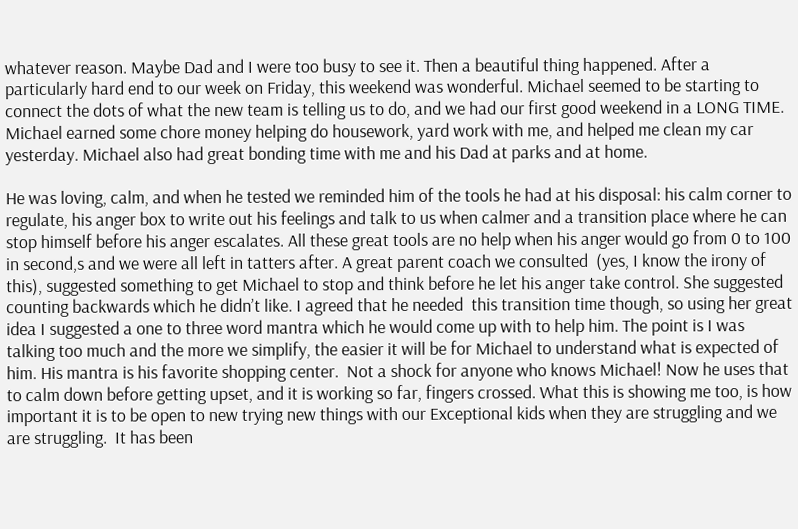whatever reason. Maybe Dad and I were too busy to see it. Then a beautiful thing happened. After a particularly hard end to our week on Friday, this weekend was wonderful. Michael seemed to be starting to connect the dots of what the new team is telling us to do, and we had our first good weekend in a LONG TIME. Michael earned some chore money helping do housework, yard work with me, and helped me clean my car yesterday. Michael also had great bonding time with me and his Dad at parks and at home.

He was loving, calm, and when he tested we reminded him of the tools he had at his disposal: his calm corner to regulate, his anger box to write out his feelings and talk to us when calmer and a transition place where he can stop himself before his anger escalates. All these great tools are no help when his anger would go from 0 to 100 in second,s and we were all left in tatters after. A great parent coach we consulted  (yes, I know the irony of this), suggested something to get Michael to stop and think before he let his anger take control. She suggested counting backwards which he didn’t like. I agreed that he needed  this transition time though, so using her great idea I suggested a one to three word mantra which he would come up with to help him. The point is I was talking too much and the more we simplify, the easier it will be for Michael to understand what is expected of him. His mantra is his favorite shopping center.  Not a shock for anyone who knows Michael! Now he uses that to calm down before getting upset, and it is working so far, fingers crossed. What this is showing me too, is how important it is to be open to new trying new things with our Exceptional kids when they are struggling and we are struggling.  It has been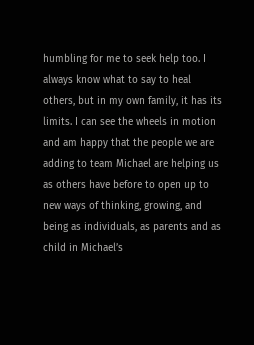humbling for me to seek help too. I always know what to say to heal others, but in my own family, it has its limits. I can see the wheels in motion and am happy that the people we are adding to team Michael are helping us as others have before to open up to new ways of thinking, growing, and being as individuals, as parents and as child in Michael’s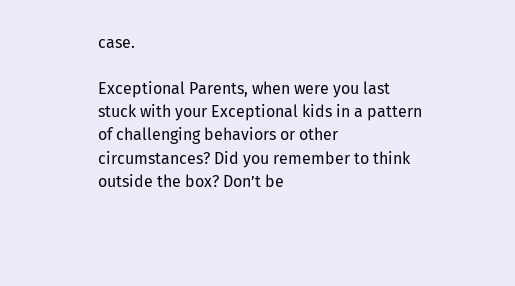case.

Exceptional Parents, when were you last stuck with your Exceptional kids in a pattern of challenging behaviors or other circumstances? Did you remember to think outside the box? Don’t be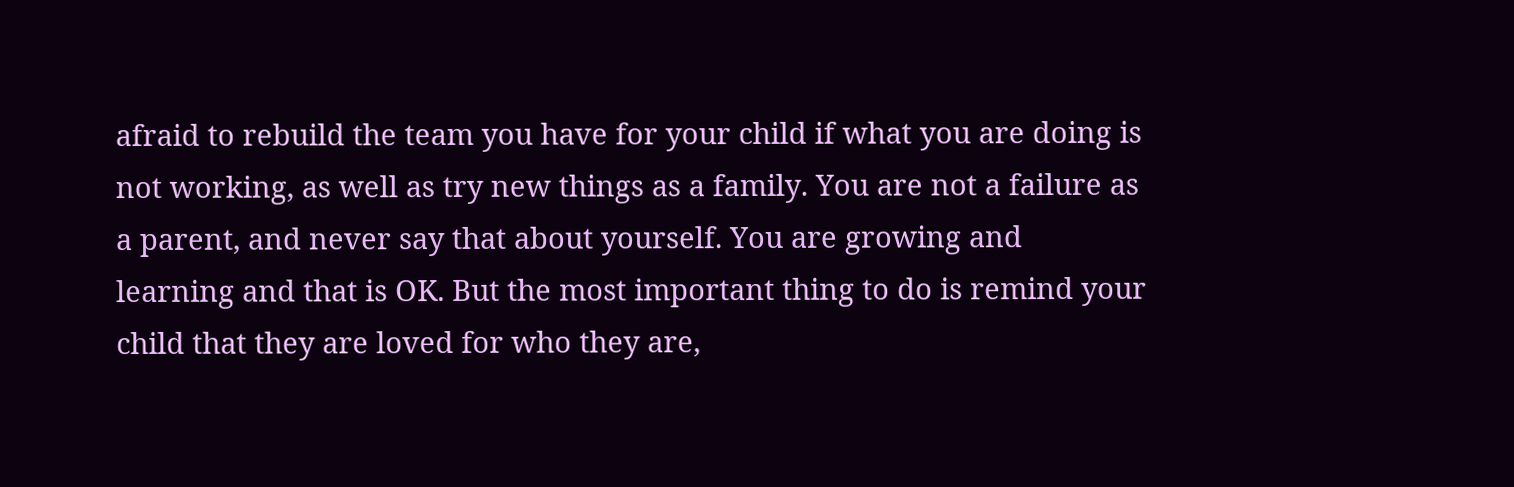afraid to rebuild the team you have for your child if what you are doing is not working, as well as try new things as a family. You are not a failure as a parent, and never say that about yourself. You are growing and learning and that is OK. But the most important thing to do is remind your child that they are loved for who they are,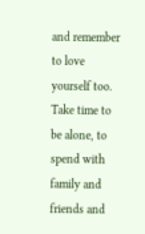and remember to love yourself too. Take time to be alone, to spend with family and friends and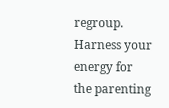regroup. Harness your energy for the parenting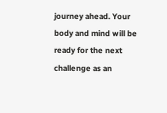journey ahead. Your body and mind will be ready for the next challenge as an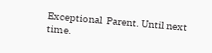Exceptional  Parent. Until next time.